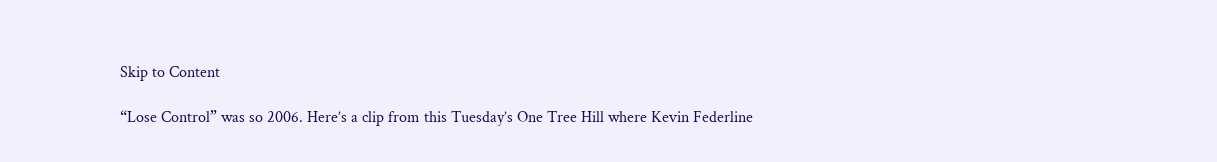Skip to Content

“Lose Control” was so 2006. Here’s a clip from this Tuesday’s One Tree Hill where Kevin Federline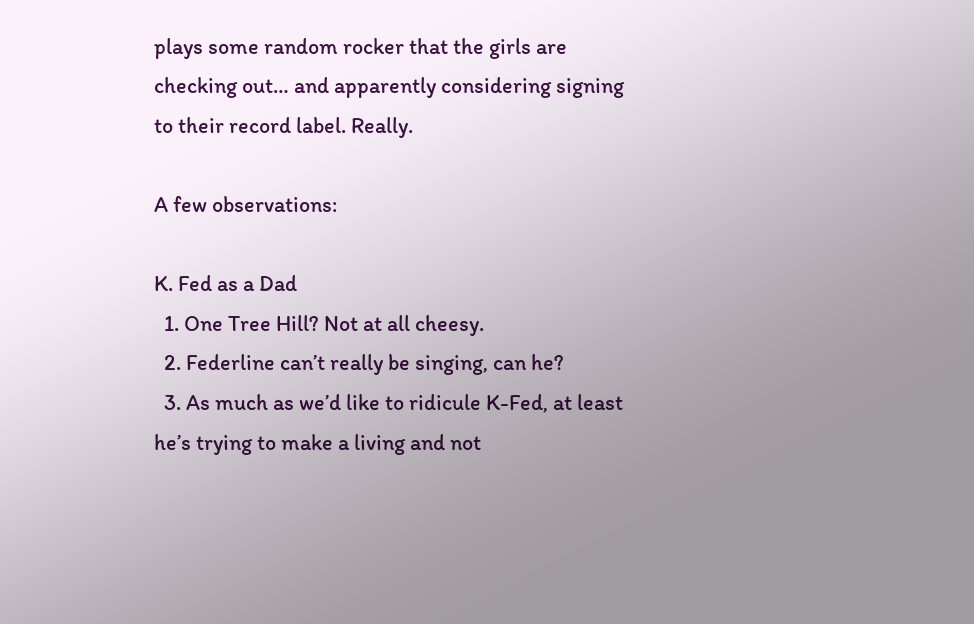plays some random rocker that the girls are checking out… and apparently considering signing to their record label. Really.

A few observations:

K. Fed as a Dad
  1. One Tree Hill? Not at all cheesy.
  2. Federline can’t really be singing, can he?
  3. As much as we’d like to ridicule K-Fed, at least he’s trying to make a living and not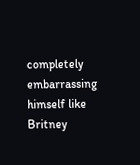completely embarrassing himself like Britney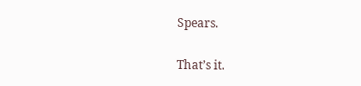Spears.

That’s it.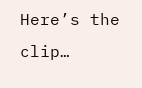Here’s the clip…